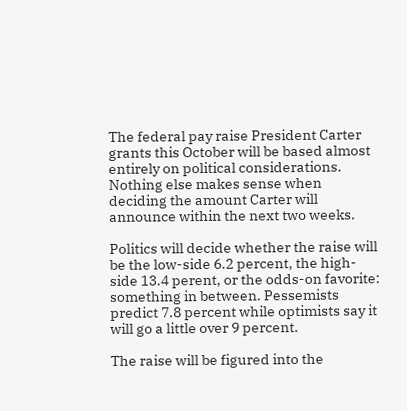The federal pay raise President Carter grants this October will be based almost entirely on political considerations. Nothing else makes sense when deciding the amount Carter will announce within the next two weeks.

Politics will decide whether the raise will be the low-side 6.2 percent, the high-side 13.4 perent, or the odds-on favorite: something in between. Pessemists predict 7.8 percent while optimists say it will go a little over 9 percent.

The raise will be figured into the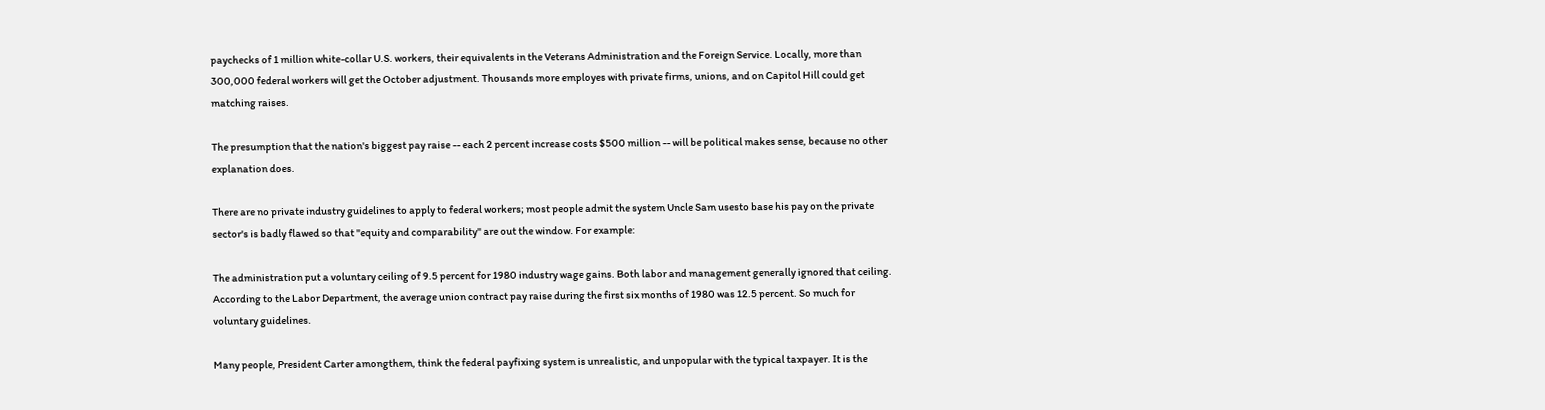paychecks of 1 million white-collar U.S. workers, their equivalents in the Veterans Administration and the Foreign Service. Locally, more than 300,000 federal workers will get the October adjustment. Thousands more employes with private firms, unions, and on Capitol Hill could get matching raises.

The presumption that the nation's biggest pay raise -- each 2 percent increase costs $500 million -- will be political makes sense, because no other explanation does.

There are no private industry guidelines to apply to federal workers; most people admit the system Uncle Sam usesto base his pay on the private sector's is badly flawed so that "equity and comparability" are out the window. For example:

The administration put a voluntary ceiling of 9.5 percent for 1980 industry wage gains. Both labor and management generally ignored that ceiling. According to the Labor Department, the average union contract pay raise during the first six months of 1980 was 12.5 percent. So much for voluntary guidelines.

Many people, President Carter amongthem, think the federal payfixing system is unrealistic, and unpopular with the typical taxpayer. It is the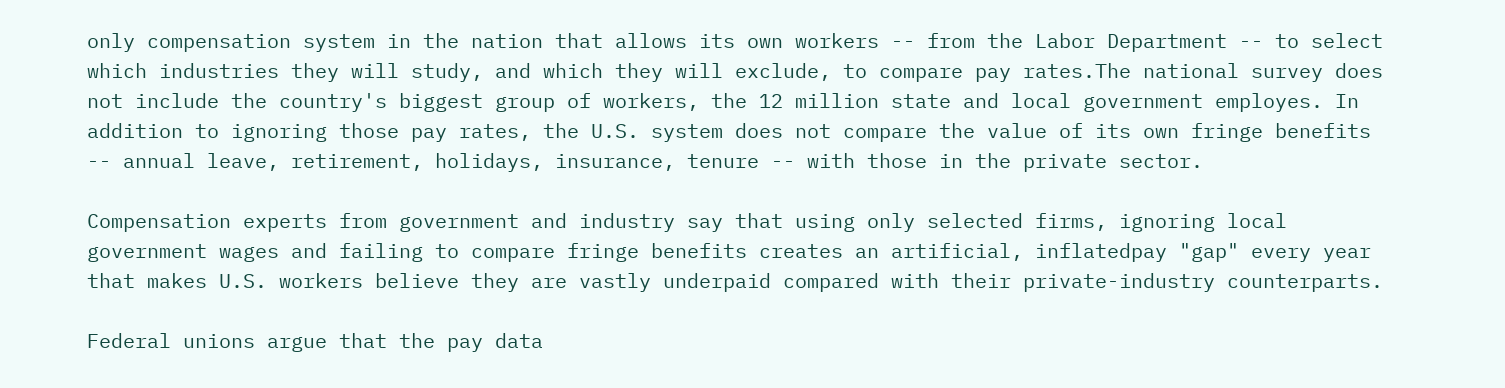only compensation system in the nation that allows its own workers -- from the Labor Department -- to select which industries they will study, and which they will exclude, to compare pay rates.The national survey does not include the country's biggest group of workers, the 12 million state and local government employes. In addition to ignoring those pay rates, the U.S. system does not compare the value of its own fringe benefits -- annual leave, retirement, holidays, insurance, tenure -- with those in the private sector.

Compensation experts from government and industry say that using only selected firms, ignoring local government wages and failing to compare fringe benefits creates an artificial, inflatedpay "gap" every year that makes U.S. workers believe they are vastly underpaid compared with their private-industry counterparts.

Federal unions argue that the pay data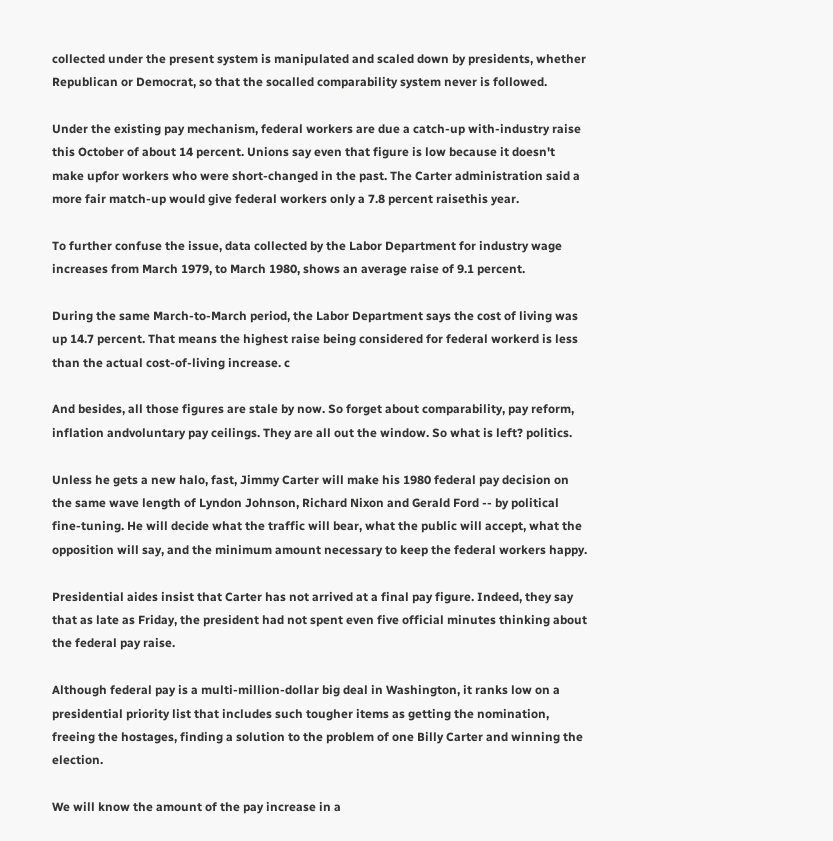collected under the present system is manipulated and scaled down by presidents, whether Republican or Democrat, so that the socalled comparability system never is followed.

Under the existing pay mechanism, federal workers are due a catch-up with-industry raise this October of about 14 percent. Unions say even that figure is low because it doesn't make upfor workers who were short-changed in the past. The Carter administration said a more fair match-up would give federal workers only a 7.8 percent raisethis year.

To further confuse the issue, data collected by the Labor Department for industry wage increases from March 1979, to March 1980, shows an average raise of 9.1 percent.

During the same March-to-March period, the Labor Department says the cost of living was up 14.7 percent. That means the highest raise being considered for federal workerd is less than the actual cost-of-living increase. c

And besides, all those figures are stale by now. So forget about comparability, pay reform, inflation andvoluntary pay ceilings. They are all out the window. So what is left? politics.

Unless he gets a new halo, fast, Jimmy Carter will make his 1980 federal pay decision on the same wave length of Lyndon Johnson, Richard Nixon and Gerald Ford -- by political fine-tuning. He will decide what the traffic will bear, what the public will accept, what the opposition will say, and the minimum amount necessary to keep the federal workers happy.

Presidential aides insist that Carter has not arrived at a final pay figure. Indeed, they say that as late as Friday, the president had not spent even five official minutes thinking about the federal pay raise.

Although federal pay is a multi-million-dollar big deal in Washington, it ranks low on a presidential priority list that includes such tougher items as getting the nomination, freeing the hostages, finding a solution to the problem of one Billy Carter and winning the election.

We will know the amount of the pay increase in a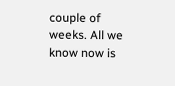couple of weeks. All we know now is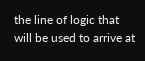the line of logic that will be used to arrive at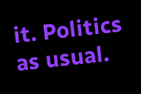it. Politics as usual.